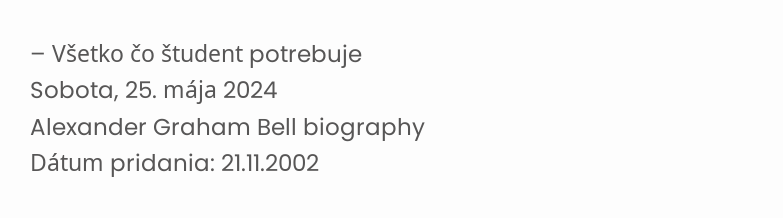– Všetko čo študent potrebuje
Sobota, 25. mája 2024
Alexander Graham Bell biography
Dátum pridania: 21.11.2002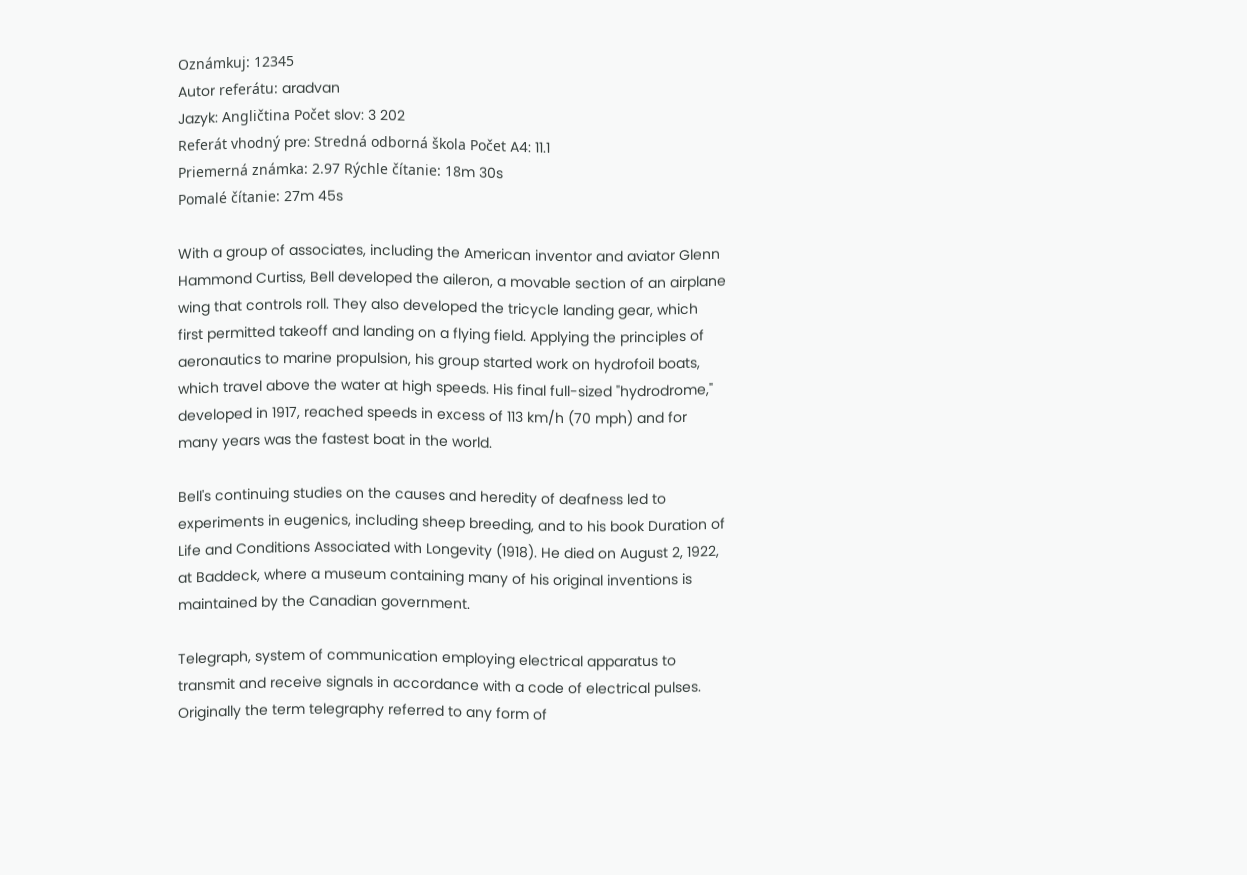Oznámkuj: 12345
Autor referátu: aradvan
Jazyk: Angličtina Počet slov: 3 202
Referát vhodný pre: Stredná odborná škola Počet A4: 11.1
Priemerná známka: 2.97 Rýchle čítanie: 18m 30s
Pomalé čítanie: 27m 45s

With a group of associates, including the American inventor and aviator Glenn Hammond Curtiss, Bell developed the aileron, a movable section of an airplane wing that controls roll. They also developed the tricycle landing gear, which first permitted takeoff and landing on a flying field. Applying the principles of aeronautics to marine propulsion, his group started work on hydrofoil boats, which travel above the water at high speeds. His final full-sized "hydrodrome," developed in 1917, reached speeds in excess of 113 km/h (70 mph) and for many years was the fastest boat in the world.

Bell's continuing studies on the causes and heredity of deafness led to experiments in eugenics, including sheep breeding, and to his book Duration of Life and Conditions Associated with Longevity (1918). He died on August 2, 1922, at Baddeck, where a museum containing many of his original inventions is maintained by the Canadian government.

Telegraph, system of communication employing electrical apparatus to transmit and receive signals in accordance with a code of electrical pulses. Originally the term telegraphy referred to any form of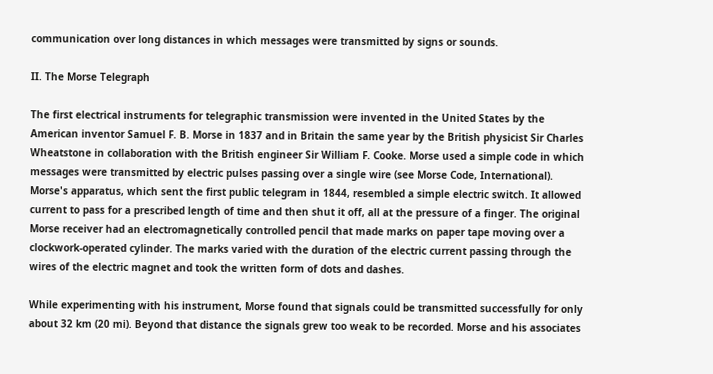communication over long distances in which messages were transmitted by signs or sounds.

II. The Morse Telegraph

The first electrical instruments for telegraphic transmission were invented in the United States by the American inventor Samuel F. B. Morse in 1837 and in Britain the same year by the British physicist Sir Charles Wheatstone in collaboration with the British engineer Sir William F. Cooke. Morse used a simple code in which messages were transmitted by electric pulses passing over a single wire (see Morse Code, International). Morse's apparatus, which sent the first public telegram in 1844, resembled a simple electric switch. It allowed current to pass for a prescribed length of time and then shut it off, all at the pressure of a finger. The original Morse receiver had an electromagnetically controlled pencil that made marks on paper tape moving over a clockwork-operated cylinder. The marks varied with the duration of the electric current passing through the wires of the electric magnet and took the written form of dots and dashes.

While experimenting with his instrument, Morse found that signals could be transmitted successfully for only about 32 km (20 mi). Beyond that distance the signals grew too weak to be recorded. Morse and his associates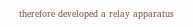therefore developed a relay apparatus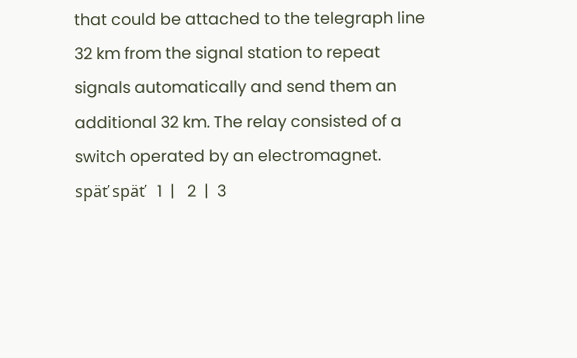that could be attached to the telegraph line 32 km from the signal station to repeat signals automatically and send them an additional 32 km. The relay consisted of a switch operated by an electromagnet.
späť späť   1  |   2  |  3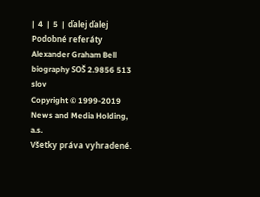|  4  |  5  |  ďalej ďalej
Podobné referáty
Alexander Graham Bell biography SOŠ 2.9856 513 slov
Copyright © 1999-2019 News and Media Holding, a.s.
Všetky práva vyhradené.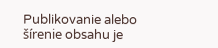Publikovanie alebo šírenie obsahu je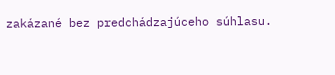zakázané bez predchádzajúceho súhlasu.